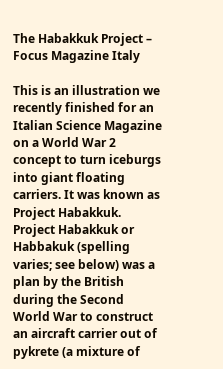The Habakkuk Project – Focus Magazine Italy

This is an illustration we recently finished for an Italian Science Magazine on a World War 2 concept to turn iceburgs into giant floating carriers. It was known as Project Habakkuk. Project Habakkuk or Habbakuk (spelling varies; see below) was a plan by the British during the Second World War to construct an aircraft carrier out of pykrete (a mixture of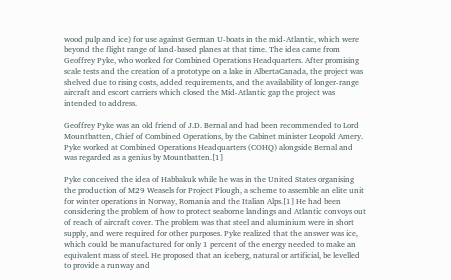wood pulp and ice) for use against German U-boats in the mid-Atlantic, which were beyond the flight range of land-based planes at that time. The idea came from Geoffrey Pyke, who worked for Combined Operations Headquarters. After promising scale tests and the creation of a prototype on a lake in AlbertaCanada, the project was shelved due to rising costs, added requirements, and the availability of longer-range aircraft and escort carriers which closed the Mid-Atlantic gap the project was intended to address.

Geoffrey Pyke was an old friend of J.D. Bernal and had been recommended to Lord Mountbatten, Chief of Combined Operations, by the Cabinet minister Leopold Amery. Pyke worked at Combined Operations Headquarters (COHQ) alongside Bernal and was regarded as a genius by Mountbatten.[1]

Pyke conceived the idea of Habbakuk while he was in the United States organising the production of M29 Weasels for Project Plough, a scheme to assemble an elite unit for winter operations in Norway, Romania and the Italian Alps.[1] He had been considering the problem of how to protect seaborne landings and Atlantic convoys out of reach of aircraft cover. The problem was that steel and aluminium were in short supply, and were required for other purposes. Pyke realized that the answer was ice, which could be manufactured for only 1 percent of the energy needed to make an equivalent mass of steel. He proposed that an iceberg, natural or artificial, be levelled to provide a runway and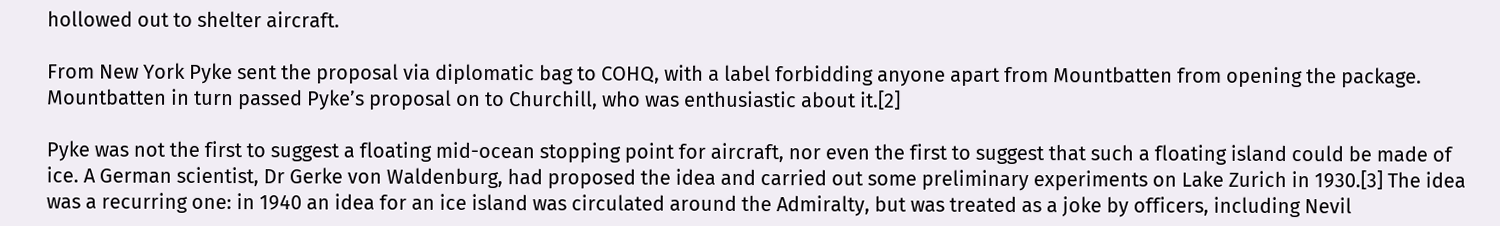hollowed out to shelter aircraft.

From New York Pyke sent the proposal via diplomatic bag to COHQ, with a label forbidding anyone apart from Mountbatten from opening the package. Mountbatten in turn passed Pyke’s proposal on to Churchill, who was enthusiastic about it.[2]

Pyke was not the first to suggest a floating mid-ocean stopping point for aircraft, nor even the first to suggest that such a floating island could be made of ice. A German scientist, Dr Gerke von Waldenburg, had proposed the idea and carried out some preliminary experiments on Lake Zurich in 1930.[3] The idea was a recurring one: in 1940 an idea for an ice island was circulated around the Admiralty, but was treated as a joke by officers, including Nevil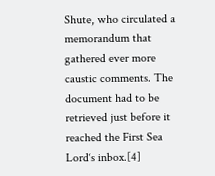Shute, who circulated a memorandum that gathered ever more caustic comments. The document had to be retrieved just before it reached the First Sea Lord‘s inbox.[4]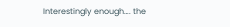Interestingly enough…. the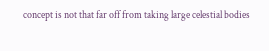concept is not that far off from taking large celestial bodies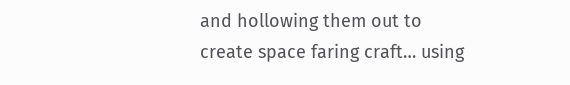and hollowing them out to create space faring craft… using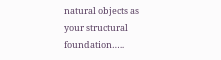natural objects as your structural foundation…..